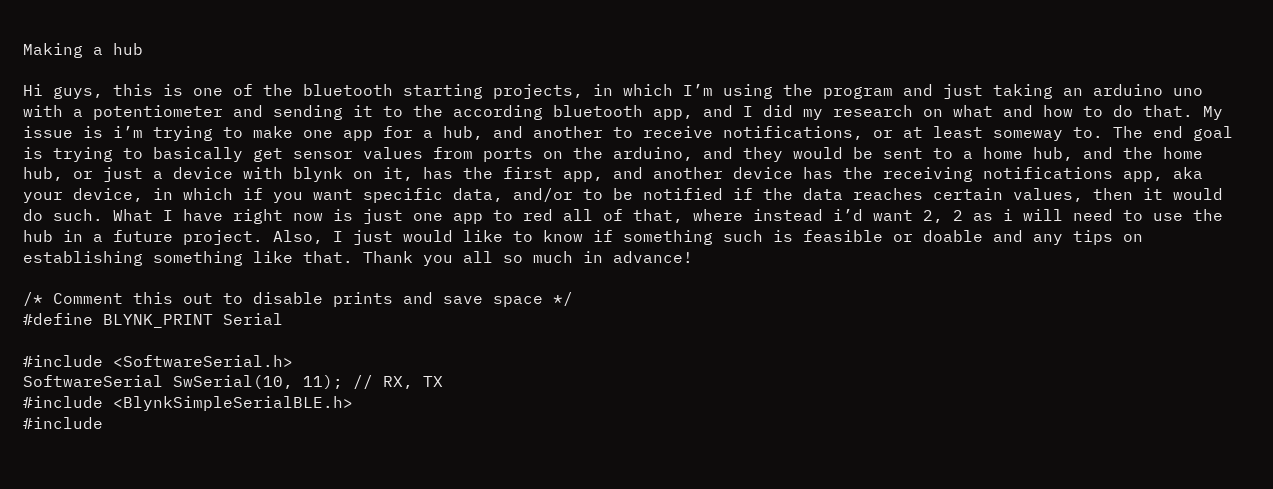Making a hub

Hi guys, this is one of the bluetooth starting projects, in which I’m using the program and just taking an arduino uno with a potentiometer and sending it to the according bluetooth app, and I did my research on what and how to do that. My issue is i’m trying to make one app for a hub, and another to receive notifications, or at least someway to. The end goal is trying to basically get sensor values from ports on the arduino, and they would be sent to a home hub, and the home hub, or just a device with blynk on it, has the first app, and another device has the receiving notifications app, aka your device, in which if you want specific data, and/or to be notified if the data reaches certain values, then it would do such. What I have right now is just one app to red all of that, where instead i’d want 2, 2 as i will need to use the hub in a future project. Also, I just would like to know if something such is feasible or doable and any tips on establishing something like that. Thank you all so much in advance!

/* Comment this out to disable prints and save space */
#define BLYNK_PRINT Serial

#include <SoftwareSerial.h>
SoftwareSerial SwSerial(10, 11); // RX, TX
#include <BlynkSimpleSerialBLE.h>
#include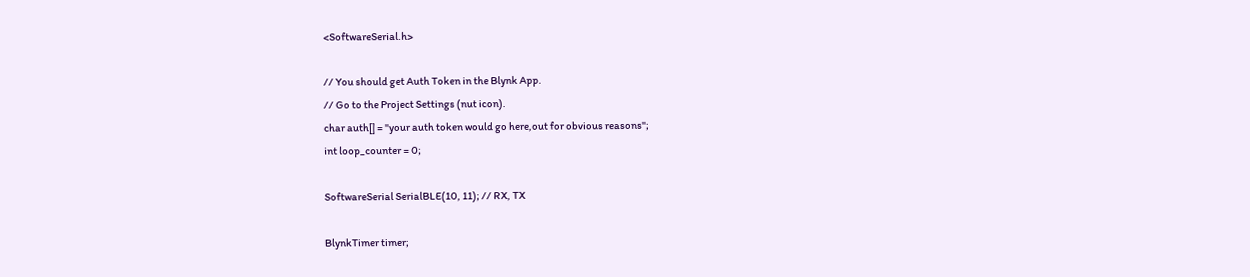<SoftwareSerial.h>

// You should get Auth Token in the Blynk App.
// Go to the Project Settings (nut icon).
char auth[] = "your auth token would go here,out for obvious reasons";
int loop_counter = 0;

SoftwareSerial SerialBLE(10, 11); // RX, TX

BlynkTimer timer;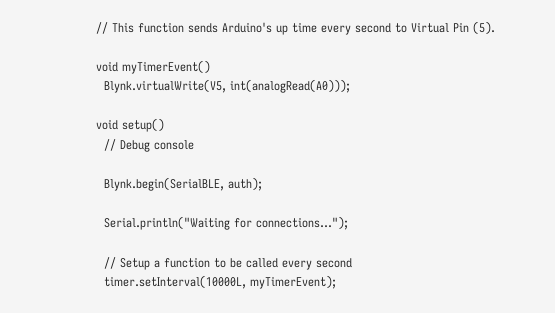// This function sends Arduino's up time every second to Virtual Pin (5).

void myTimerEvent()
  Blynk.virtualWrite(V5, int(analogRead(A0)));

void setup()
  // Debug console

  Blynk.begin(SerialBLE, auth);

  Serial.println("Waiting for connections...");

  // Setup a function to be called every second
  timer.setInterval(10000L, myTimerEvent);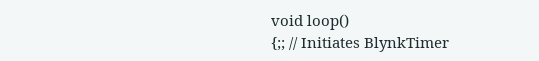void loop()
{;; // Initiates BlynkTimer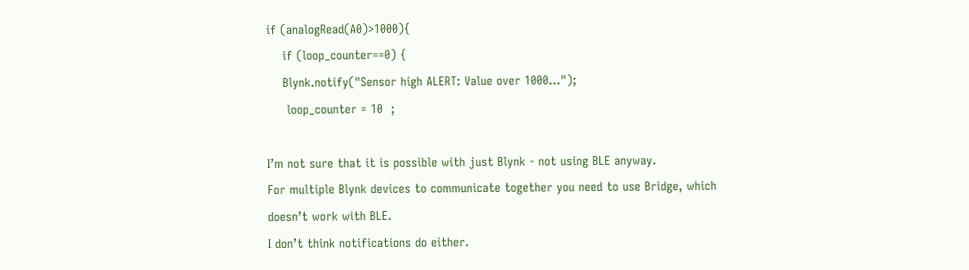if (analogRead(A0)>1000){
    if (loop_counter==0) {
    Blynk.notify("Sensor high ALERT: Value over 1000...");
     loop_counter = 10  ;

I’m not sure that it is possible with just Blynk - not using BLE anyway.
For multiple Blynk devices to communicate together you need to use Bridge, which doesn’t work with BLE.
I don’t think notifications do either.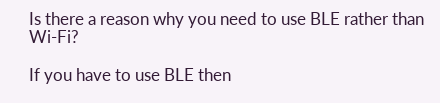Is there a reason why you need to use BLE rather than Wi-Fi?

If you have to use BLE then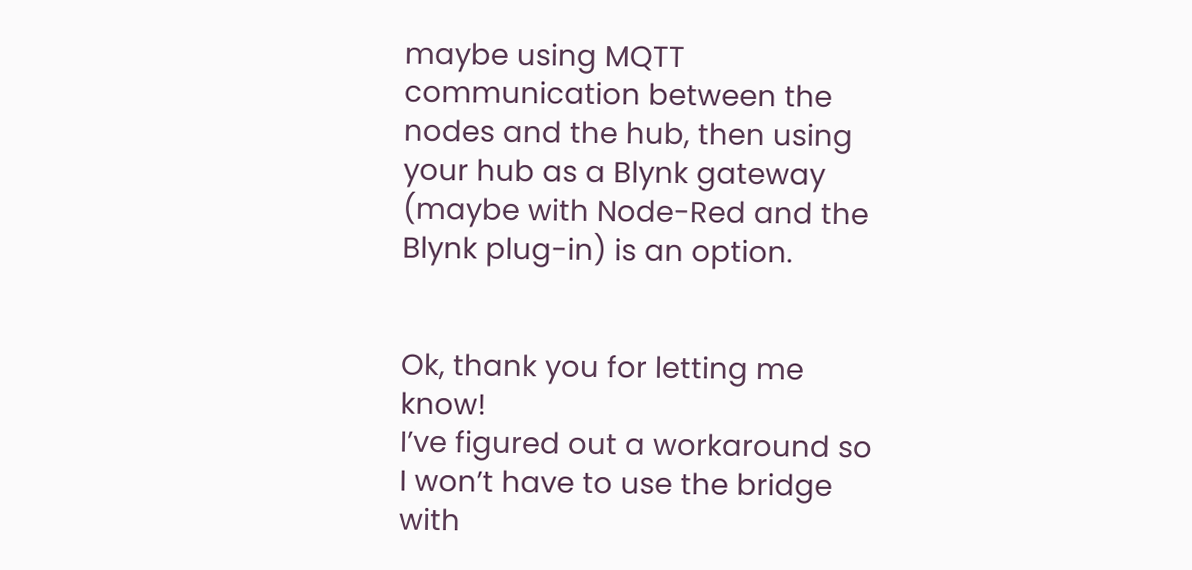maybe using MQTT communication between the nodes and the hub, then using your hub as a Blynk gateway (maybe with Node-Red and the Blynk plug-in) is an option.


Ok, thank you for letting me know!
I’ve figured out a workaround so I won’t have to use the bridge with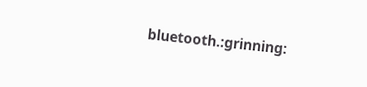bluetooth.:grinning: